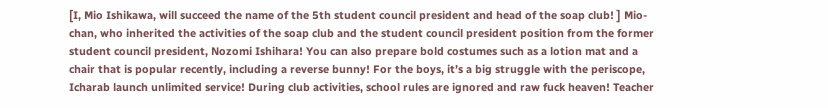[I, Mio Ishikawa, will succeed the name of the 5th student council president and head of the soap club! ] Mio-chan, who inherited the activities of the soap club and the student council president position from the former student council president, Nozomi Ishihara! You can also prepare bold costumes such as a lotion mat and a chair that is popular recently, including a reverse bunny! For the boys, it’s a big struggle with the periscope, Icharab launch unlimited service! During club activities, school rules are ignored and raw fuck heaven! Teacher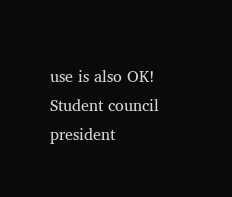use is also OK! Student council president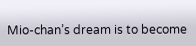Mio-chan’s dream is to become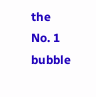the No. 1 bubble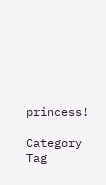princess!

Category Tag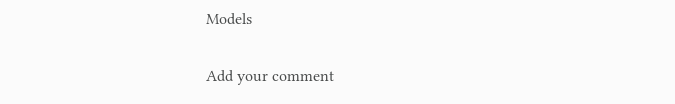Models

Add your comment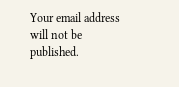Your email address will not be published.